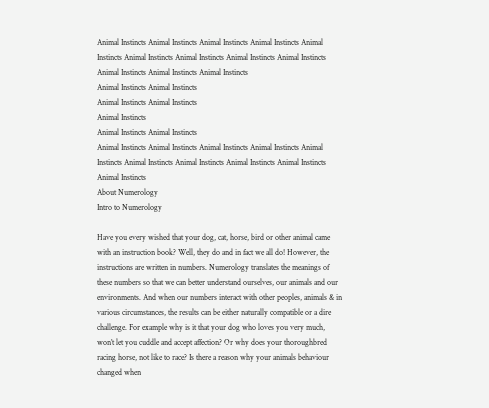Animal Instincts Animal Instincts Animal Instincts Animal Instincts Animal Instincts Animal Instincts Animal Instincts Animal Instincts Animal Instincts Animal Instincts Animal Instincts Animal Instincts
Animal Instincts Animal Instincts
Animal Instincts Animal Instincts
Animal Instincts
Animal Instincts Animal Instincts
Animal Instincts Animal Instincts Animal Instincts Animal Instincts Animal Instincts Animal Instincts Animal Instincts Animal Instincts Animal Instincts Animal Instincts
About Numerology
Intro to Numerology

Have you every wished that your dog, cat, horse, bird or other animal came with an instruction book? Well, they do and in fact we all do! However, the instructions are written in numbers. Numerology translates the meanings of these numbers so that we can better understand ourselves, our animals and our environments. And when our numbers interact with other peoples, animals & in various circumstances, the results can be either naturally compatible or a dire challenge. For example why is it that your dog who loves you very much, won’t let you cuddle and accept affection? Or why does your thoroughbred racing horse, not like to race? Is there a reason why your animals behaviour changed when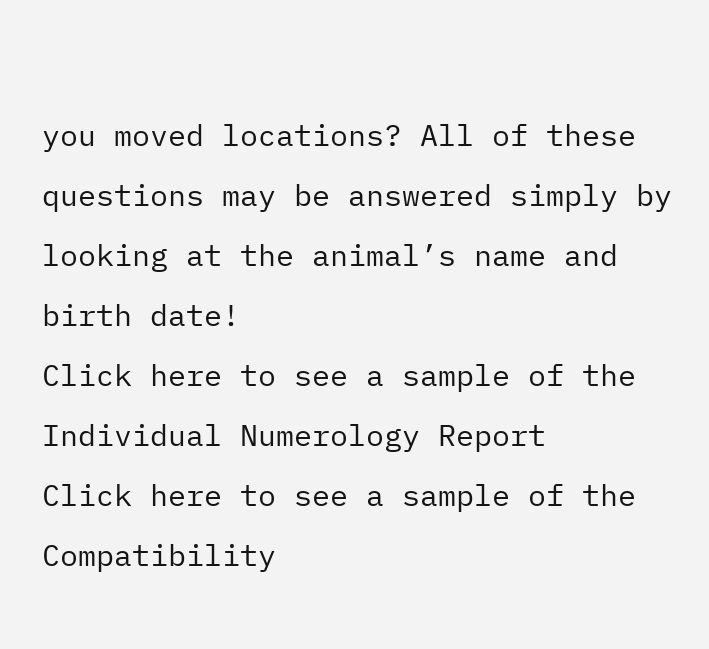you moved locations? All of these questions may be answered simply by looking at the animal’s name and birth date!
Click here to see a sample of the Individual Numerology Report
Click here to see a sample of the Compatibility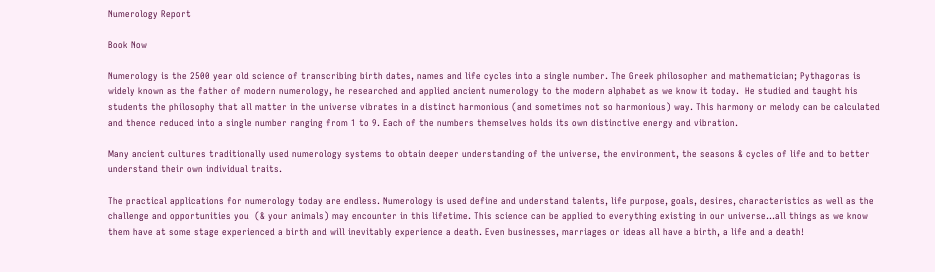Numerology Report

Book Now

Numerology is the 2500 year old science of transcribing birth dates, names and life cycles into a single number. The Greek philosopher and mathematician; Pythagoras is widely known as the father of modern numerology, he researched and applied ancient numerology to the modern alphabet as we know it today.  He studied and taught his students the philosophy that all matter in the universe vibrates in a distinct harmonious (and sometimes not so harmonious) way. This harmony or melody can be calculated and thence reduced into a single number ranging from 1 to 9. Each of the numbers themselves holds its own distinctive energy and vibration.

Many ancient cultures traditionally used numerology systems to obtain deeper understanding of the universe, the environment, the seasons & cycles of life and to better understand their own individual traits.

The practical applications for numerology today are endless. Numerology is used define and understand talents, life purpose, goals, desires, characteristics as well as the challenge and opportunities you  (& your animals) may encounter in this lifetime. This science can be applied to everything existing in our universe…all things as we know them have at some stage experienced a birth and will inevitably experience a death. Even businesses, marriages or ideas all have a birth, a life and a death!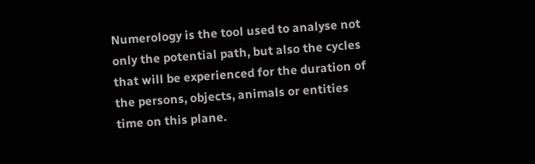Numerology is the tool used to analyse not only the potential path, but also the cycles that will be experienced for the duration of the persons, objects, animals or entities time on this plane.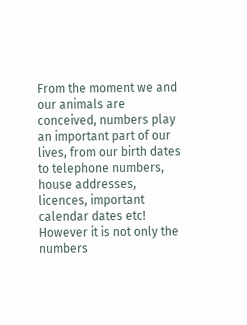From the moment we and our animals are conceived, numbers play an important part of our lives, from our birth dates to telephone numbers, house addresses, licences, important calendar dates etc! However it is not only the numbers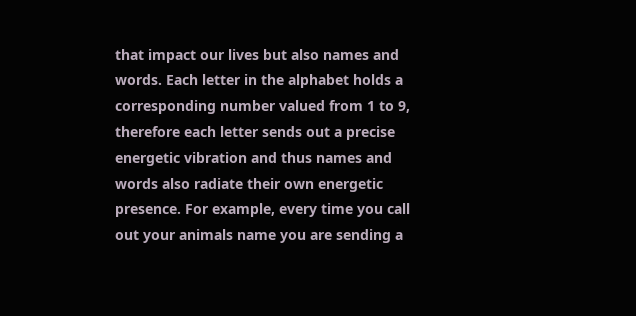that impact our lives but also names and words. Each letter in the alphabet holds a corresponding number valued from 1 to 9, therefore each letter sends out a precise energetic vibration and thus names and words also radiate their own energetic presence. For example, every time you call out your animals name you are sending a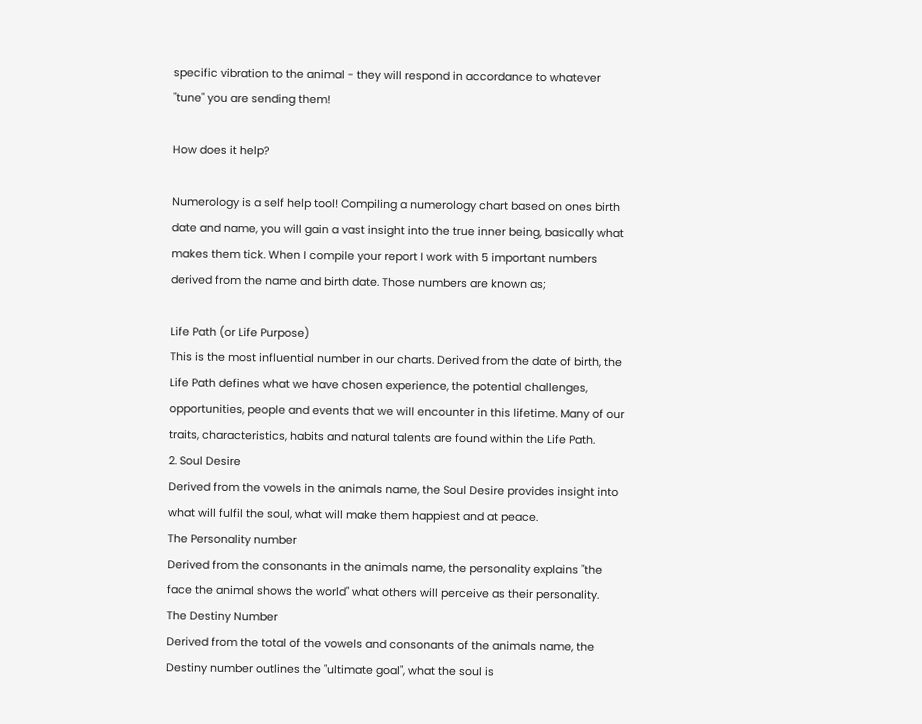specific vibration to the animal - they will respond in accordance to whatever "tune" you are sending them!

How does it help?

Numerology is a self help tool! Compiling a numerology chart based on ones birth date and name, you will gain a vast insight into the true inner being, basically what makes them tick. When I compile your report I work with 5 important numbers derived from the name and birth date. Those numbers are known as;

Life Path (or Life Purpose)
This is the most influential number in our charts. Derived from the date of birth, the Life Path defines what we have chosen experience, the potential challenges, opportunities, people and events that we will encounter in this lifetime. Many of our traits, characteristics, habits and natural talents are found within the Life Path.
2. Soul Desire
Derived from the vowels in the animals name, the Soul Desire provides insight into what will fulfil the soul, what will make them happiest and at peace.
The Personality number
Derived from the consonants in the animals name, the personality explains "the face the animal shows the world" what others will perceive as their personality.
The Destiny Number
Derived from the total of the vowels and consonants of the animals name, the Destiny number outlines the "ultimate goal", what the soul is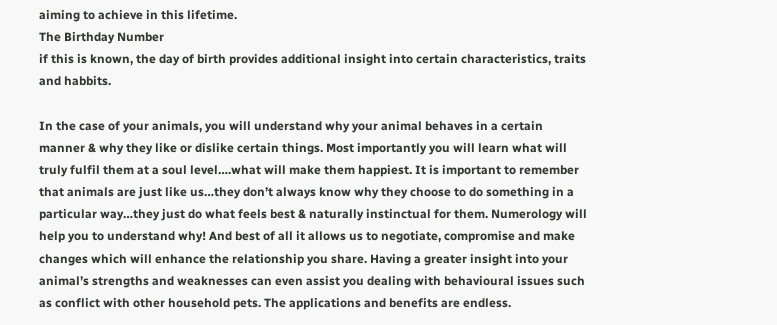aiming to achieve in this lifetime.
The Birthday Number
if this is known, the day of birth provides additional insight into certain characteristics, traits and habbits.

In the case of your animals, you will understand why your animal behaves in a certain manner & why they like or dislike certain things. Most importantly you will learn what will truly fulfil them at a soul level….what will make them happiest. It is important to remember that animals are just like us…they don’t always know why they choose to do something in a particular way…they just do what feels best & naturally instinctual for them. Numerology will help you to understand why! And best of all it allows us to negotiate, compromise and make changes which will enhance the relationship you share. Having a greater insight into your animal’s strengths and weaknesses can even assist you dealing with behavioural issues such as conflict with other household pets. The applications and benefits are endless.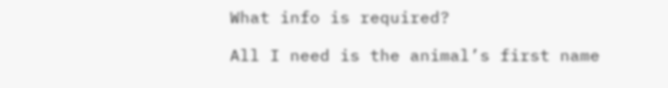What info is required?

All I need is the animal’s first name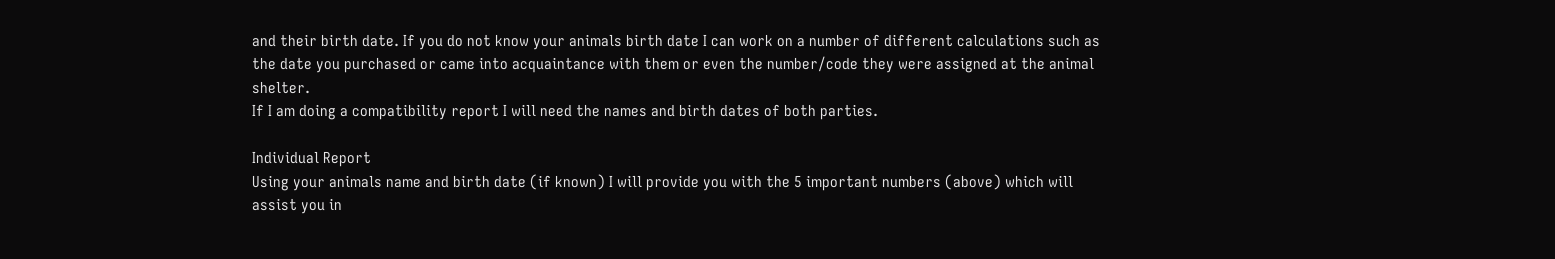and their birth date. If you do not know your animals birth date I can work on a number of different calculations such as the date you purchased or came into acquaintance with them or even the number/code they were assigned at the animal shelter.
If I am doing a compatibility report I will need the names and birth dates of both parties.

Individual Report
Using your animals name and birth date (if known) I will provide you with the 5 important numbers (above) which will assist you in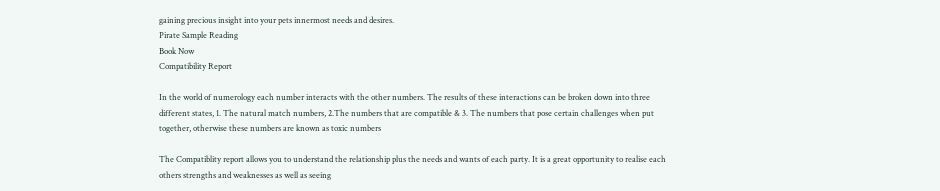gaining precious insight into your pets innermost needs and desires.
Pirate Sample Reading
Book Now
Compatibility Report

In the world of numerology each number interacts with the other numbers. The results of these interactions can be broken down into three different states, 1. The natural match numbers, 2.The numbers that are compatible & 3. The numbers that pose certain challenges when put together, otherwise these numbers are known as toxic numbers

The Compatiblity report allows you to understand the relationship plus the needs and wants of each party. It is a great opportunity to realise each others strengths and weaknesses as well as seeing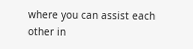where you can assist each other in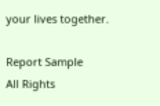your lives together.

Report Sample
All Rights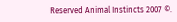Reserved Animal Instincts 2007 ©.